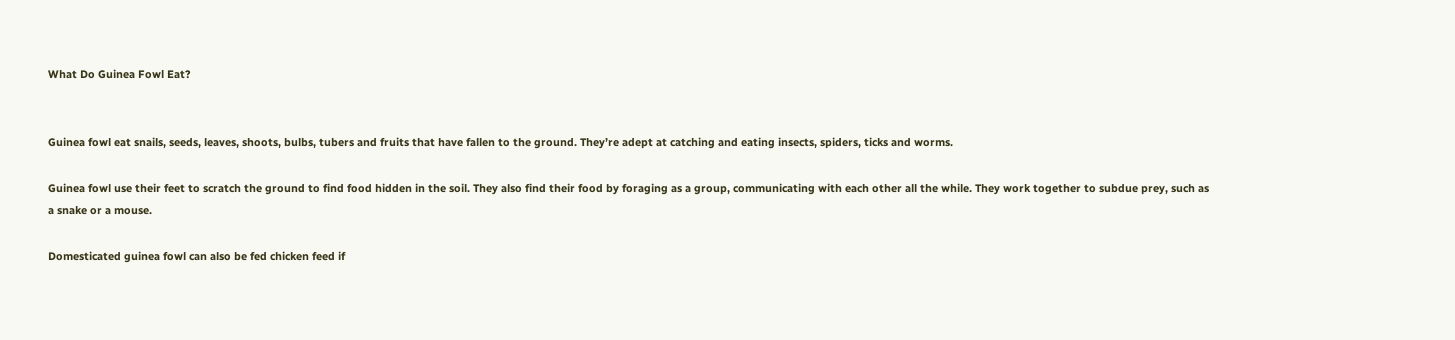What Do Guinea Fowl Eat?


Guinea fowl eat snails, seeds, leaves, shoots, bulbs, tubers and fruits that have fallen to the ground. They’re adept at catching and eating insects, spiders, ticks and worms.

Guinea fowl use their feet to scratch the ground to find food hidden in the soil. They also find their food by foraging as a group, communicating with each other all the while. They work together to subdue prey, such as a snake or a mouse.

Domesticated guinea fowl can also be fed chicken feed if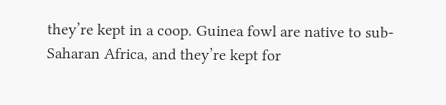they’re kept in a coop. Guinea fowl are native to sub-Saharan Africa, and they’re kept for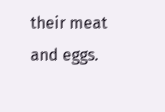their meat and eggs.